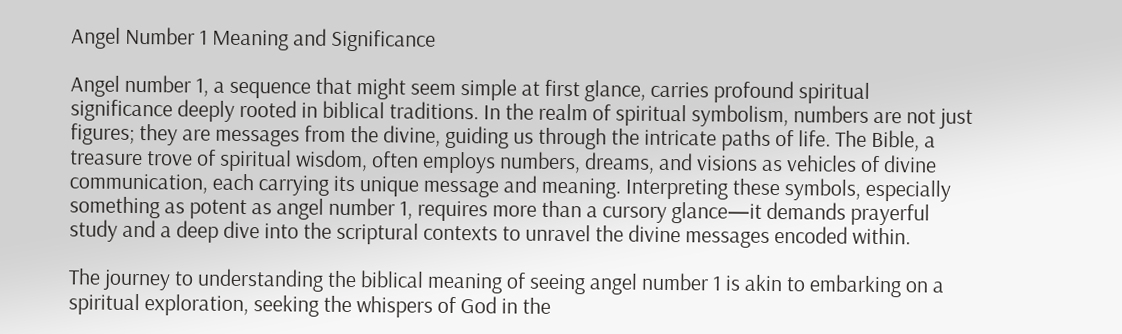Angel Number 1 Meaning and Significance

Angel number 1, a sequence that might seem simple at first glance, carries profound spiritual significance deeply rooted in biblical traditions. In the realm of spiritual symbolism, numbers are not just figures; they are messages from the divine, guiding us through the intricate paths of life. The Bible, a treasure trove of spiritual wisdom, often employs numbers, dreams, and visions as vehicles of divine communication, each carrying its unique message and meaning. Interpreting these symbols, especially something as potent as angel number 1, requires more than a cursory glance—it demands prayerful study and a deep dive into the scriptural contexts to unravel the divine messages encoded within.

The journey to understanding the biblical meaning of seeing angel number 1 is akin to embarking on a spiritual exploration, seeking the whispers of God in the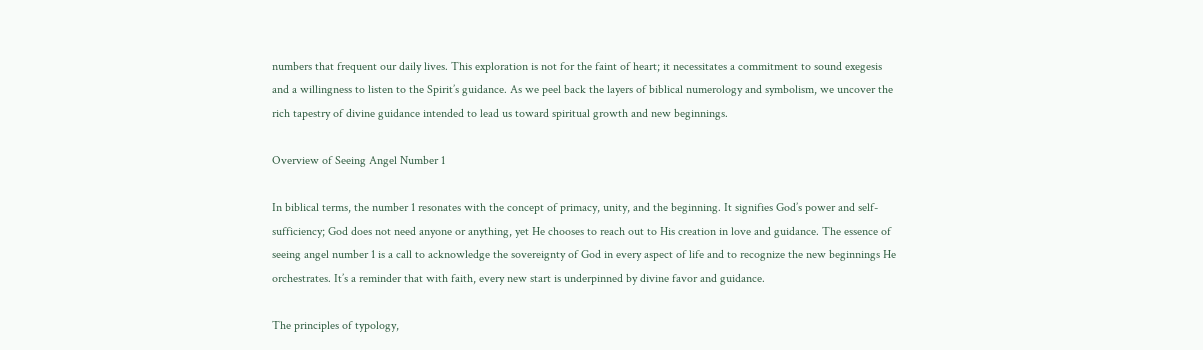numbers that frequent our daily lives. This exploration is not for the faint of heart; it necessitates a commitment to sound exegesis and a willingness to listen to the Spirit’s guidance. As we peel back the layers of biblical numerology and symbolism, we uncover the rich tapestry of divine guidance intended to lead us toward spiritual growth and new beginnings.

Overview of Seeing Angel Number 1

In biblical terms, the number 1 resonates with the concept of primacy, unity, and the beginning. It signifies God’s power and self-sufficiency; God does not need anyone or anything, yet He chooses to reach out to His creation in love and guidance. The essence of seeing angel number 1 is a call to acknowledge the sovereignty of God in every aspect of life and to recognize the new beginnings He orchestrates. It’s a reminder that with faith, every new start is underpinned by divine favor and guidance.

The principles of typology,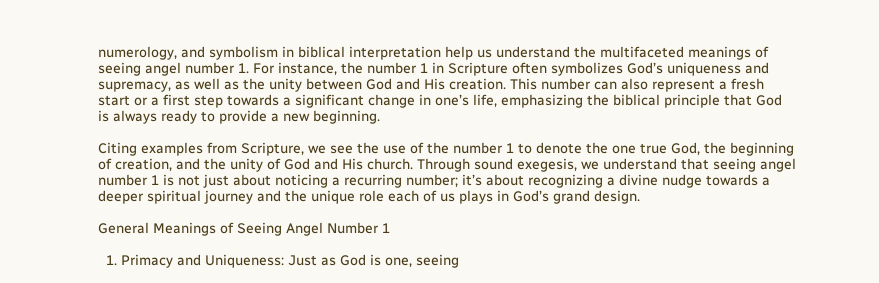numerology, and symbolism in biblical interpretation help us understand the multifaceted meanings of seeing angel number 1. For instance, the number 1 in Scripture often symbolizes God’s uniqueness and supremacy, as well as the unity between God and His creation. This number can also represent a fresh start or a first step towards a significant change in one’s life, emphasizing the biblical principle that God is always ready to provide a new beginning.

Citing examples from Scripture, we see the use of the number 1 to denote the one true God, the beginning of creation, and the unity of God and His church. Through sound exegesis, we understand that seeing angel number 1 is not just about noticing a recurring number; it’s about recognizing a divine nudge towards a deeper spiritual journey and the unique role each of us plays in God’s grand design.

General Meanings of Seeing Angel Number 1

  1. Primacy and Uniqueness: Just as God is one, seeing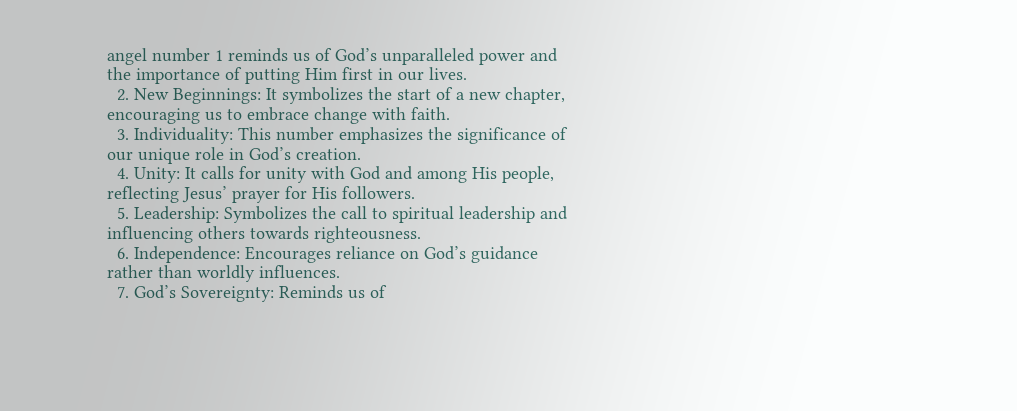angel number 1 reminds us of God’s unparalleled power and the importance of putting Him first in our lives.
  2. New Beginnings: It symbolizes the start of a new chapter, encouraging us to embrace change with faith.
  3. Individuality: This number emphasizes the significance of our unique role in God’s creation.
  4. Unity: It calls for unity with God and among His people, reflecting Jesus’ prayer for His followers.
  5. Leadership: Symbolizes the call to spiritual leadership and influencing others towards righteousness.
  6. Independence: Encourages reliance on God’s guidance rather than worldly influences.
  7. God’s Sovereignty: Reminds us of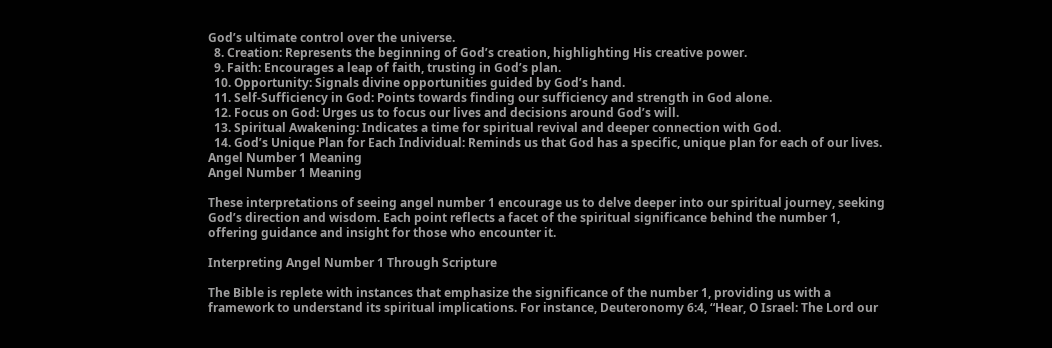God’s ultimate control over the universe.
  8. Creation: Represents the beginning of God’s creation, highlighting His creative power.
  9. Faith: Encourages a leap of faith, trusting in God’s plan.
  10. Opportunity: Signals divine opportunities guided by God’s hand.
  11. Self-Sufficiency in God: Points towards finding our sufficiency and strength in God alone.
  12. Focus on God: Urges us to focus our lives and decisions around God’s will.
  13. Spiritual Awakening: Indicates a time for spiritual revival and deeper connection with God.
  14. God’s Unique Plan for Each Individual: Reminds us that God has a specific, unique plan for each of our lives.
Angel Number 1 Meaning
Angel Number 1 Meaning

These interpretations of seeing angel number 1 encourage us to delve deeper into our spiritual journey, seeking God’s direction and wisdom. Each point reflects a facet of the spiritual significance behind the number 1, offering guidance and insight for those who encounter it.

Interpreting Angel Number 1 Through Scripture

The Bible is replete with instances that emphasize the significance of the number 1, providing us with a framework to understand its spiritual implications. For instance, Deuteronomy 6:4, “Hear, O Israel: The Lord our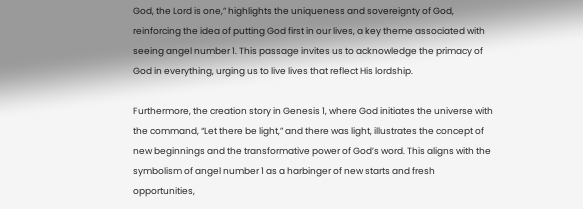God, the Lord is one,” highlights the uniqueness and sovereignty of God, reinforcing the idea of putting God first in our lives, a key theme associated with seeing angel number 1. This passage invites us to acknowledge the primacy of God in everything, urging us to live lives that reflect His lordship.

Furthermore, the creation story in Genesis 1, where God initiates the universe with the command, “Let there be light,” and there was light, illustrates the concept of new beginnings and the transformative power of God’s word. This aligns with the symbolism of angel number 1 as a harbinger of new starts and fresh opportunities,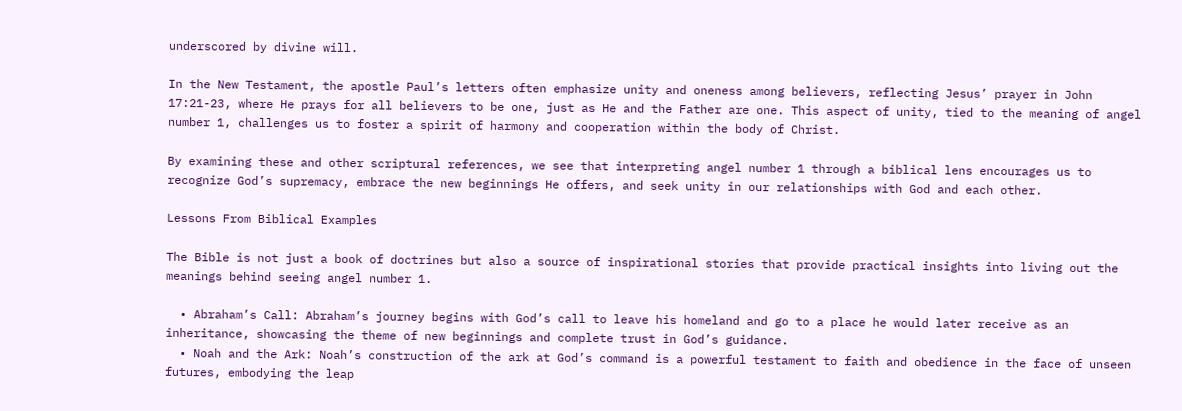underscored by divine will.

In the New Testament, the apostle Paul’s letters often emphasize unity and oneness among believers, reflecting Jesus’ prayer in John 17:21-23, where He prays for all believers to be one, just as He and the Father are one. This aspect of unity, tied to the meaning of angel number 1, challenges us to foster a spirit of harmony and cooperation within the body of Christ.

By examining these and other scriptural references, we see that interpreting angel number 1 through a biblical lens encourages us to recognize God’s supremacy, embrace the new beginnings He offers, and seek unity in our relationships with God and each other.

Lessons From Biblical Examples

The Bible is not just a book of doctrines but also a source of inspirational stories that provide practical insights into living out the meanings behind seeing angel number 1.

  • Abraham’s Call: Abraham’s journey begins with God’s call to leave his homeland and go to a place he would later receive as an inheritance, showcasing the theme of new beginnings and complete trust in God’s guidance.
  • Noah and the Ark: Noah’s construction of the ark at God’s command is a powerful testament to faith and obedience in the face of unseen futures, embodying the leap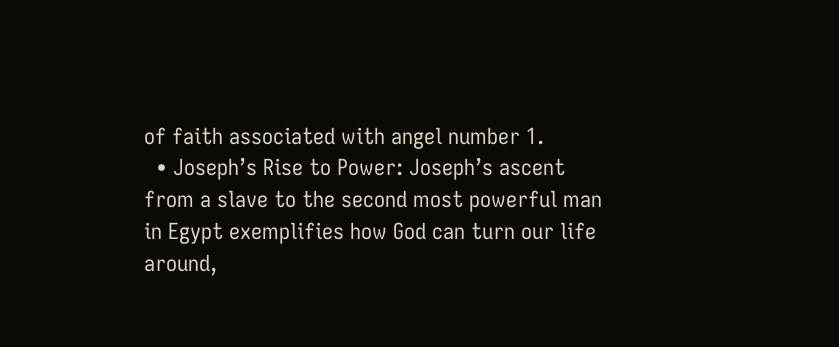of faith associated with angel number 1.
  • Joseph’s Rise to Power: Joseph’s ascent from a slave to the second most powerful man in Egypt exemplifies how God can turn our life around,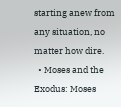starting anew from any situation, no matter how dire.
  • Moses and the Exodus: Moses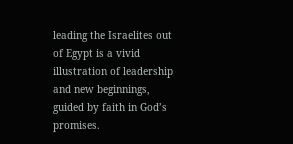leading the Israelites out of Egypt is a vivid illustration of leadership and new beginnings, guided by faith in God’s promises.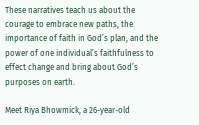These narratives teach us about the courage to embrace new paths, the importance of faith in God’s plan, and the power of one individual’s faithfulness to effect change and bring about God’s purposes on earth.

Meet Riya Bhowmick, a 26-year-old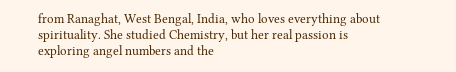from Ranaghat, West Bengal, India, who loves everything about spirituality. She studied Chemistry, but her real passion is exploring angel numbers and the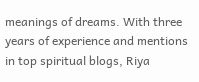meanings of dreams. With three years of experience and mentions in top spiritual blogs, Riya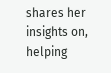shares her insights on, helping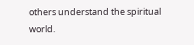others understand the spiritual world.